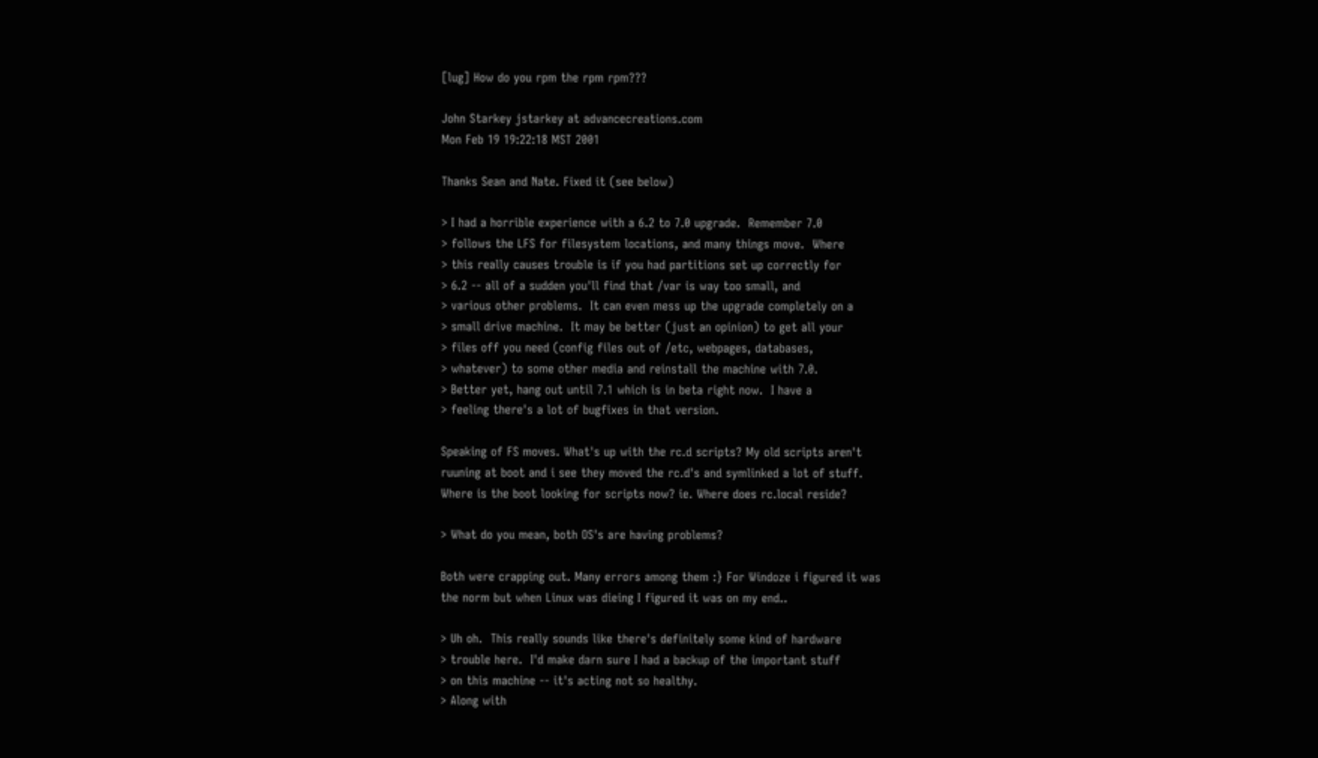[lug] How do you rpm the rpm rpm???

John Starkey jstarkey at advancecreations.com
Mon Feb 19 19:22:18 MST 2001

Thanks Sean and Nate. Fixed it (see below)

> I had a horrible experience with a 6.2 to 7.0 upgrade.  Remember 7.0
> follows the LFS for filesystem locations, and many things move.  Where
> this really causes trouble is if you had partitions set up correctly for
> 6.2 -- all of a sudden you'll find that /var is way too small, and
> various other problems.  It can even mess up the upgrade completely on a
> small drive machine.  It may be better (just an opinion) to get all your
> files off you need (config files out of /etc, webpages, databases,
> whatever) to some other media and reinstall the machine with 7.0.
> Better yet, hang out until 7.1 which is in beta right now.  I have a
> feeling there's a lot of bugfixes in that version.

Speaking of FS moves. What's up with the rc.d scripts? My old scripts aren't
ruuning at boot and i see they moved the rc.d's and symlinked a lot of stuff.
Where is the boot looking for scripts now? ie. Where does rc.local reside?

> What do you mean, both OS's are having problems?

Both were crapping out. Many errors among them :} For Windoze i figured it was
the norm but when Linux was dieing I figured it was on my end..

> Uh oh.  This really sounds like there's definitely some kind of hardware
> trouble here.  I'd make darn sure I had a backup of the important stuff
> on this machine -- it's acting not so healthy.
> Along with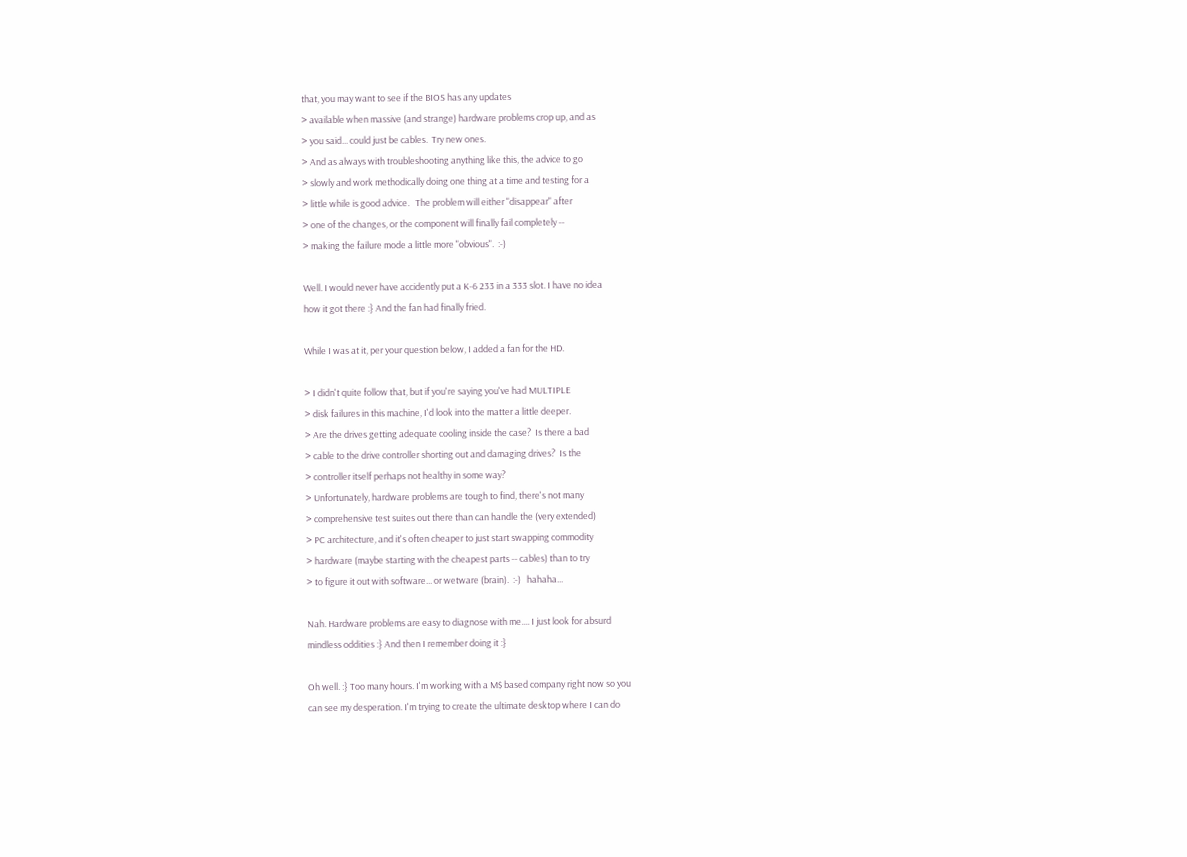that, you may want to see if the BIOS has any updates
> available when massive (and strange) hardware problems crop up, and as
> you said... could just be cables.  Try new ones.
> And as always with troubleshooting anything like this, the advice to go
> slowly and work methodically doing one thing at a time and testing for a
> little while is good advice.   The problem will either "disappear" after
> one of the changes, or the component will finally fail completely --
> making the failure mode a little more "obvious".  :-)

Well. I would never have accidently put a K-6 233 in a 333 slot. I have no idea
how it got there :} And the fan had finally fried.

While I was at it, per your question below, I added a fan for the HD.

> I didn't quite follow that, but if you're saying you've had MULTIPLE
> disk failures in this machine, I'd look into the matter a little deeper.
> Are the drives getting adequate cooling inside the case?  Is there a bad
> cable to the drive controller shorting out and damaging drives?  Is the
> controller itself perhaps not healthy in some way?
> Unfortunately, hardware problems are tough to find, there's not many
> comprehensive test suites out there than can handle the (very extended)
> PC architecture, and it's often cheaper to just start swapping commodity
> hardware (maybe starting with the cheapest parts -- cables) than to try
> to figure it out with software... or wetware (brain).  :-)   hahaha...

Nah. Hardware problems are easy to diagnose with me.... I just look for absurd
mindless oddities :} And then I remember doing it :}

Oh well. :} Too many hours. I'm working with a M$ based company right now so you
can see my desperation. I'm trying to create the ultimate desktop where I can do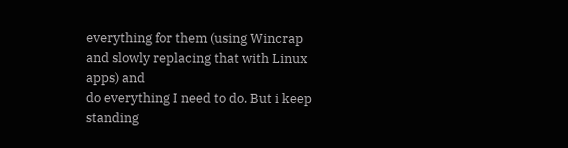everything for them (using Wincrap and slowly replacing that with Linux apps) and
do everything I need to do. But i keep standing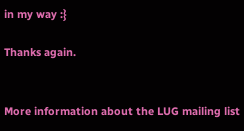in my way :}

Thanks again.


More information about the LUG mailing list